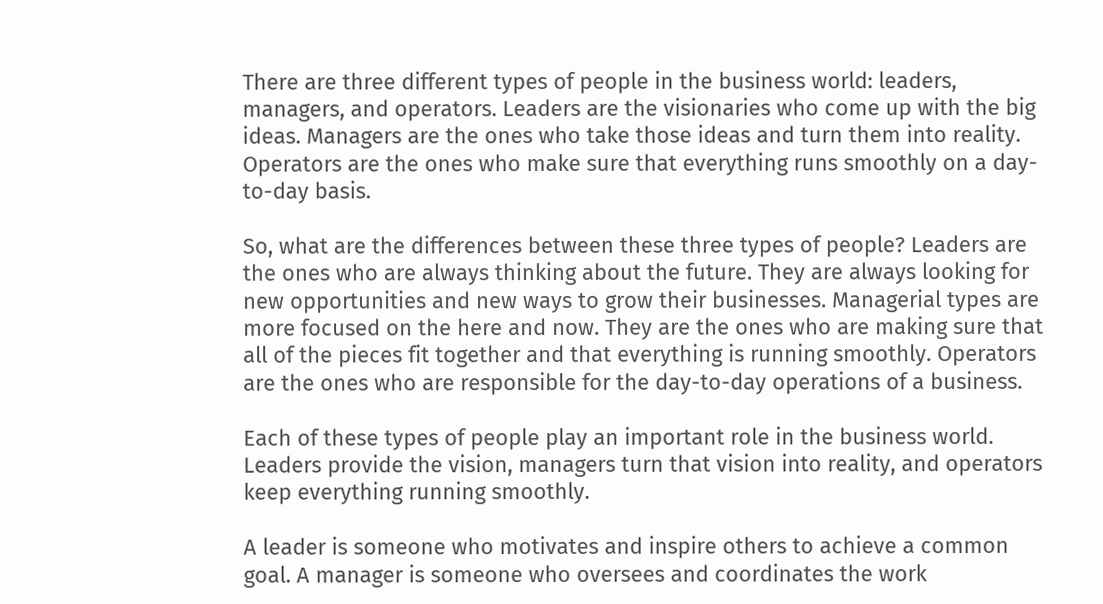There are three different types of people in the business world: leaders, managers, and operators. Leaders are the visionaries who come up with the big ideas. Managers are the ones who take those ideas and turn them into reality. Operators are the ones who make sure that everything runs smoothly on a day-to-day basis.

So, what are the differences between these three types of people? Leaders are the ones who are always thinking about the future. They are always looking for new opportunities and new ways to grow their businesses. Managerial types are more focused on the here and now. They are the ones who are making sure that all of the pieces fit together and that everything is running smoothly. Operators are the ones who are responsible for the day-to-day operations of a business.

Each of these types of people play an important role in the business world. Leaders provide the vision, managers turn that vision into reality, and operators keep everything running smoothly.

A leader is someone who motivates and inspire others to achieve a common goal. A manager is someone who oversees and coordinates the work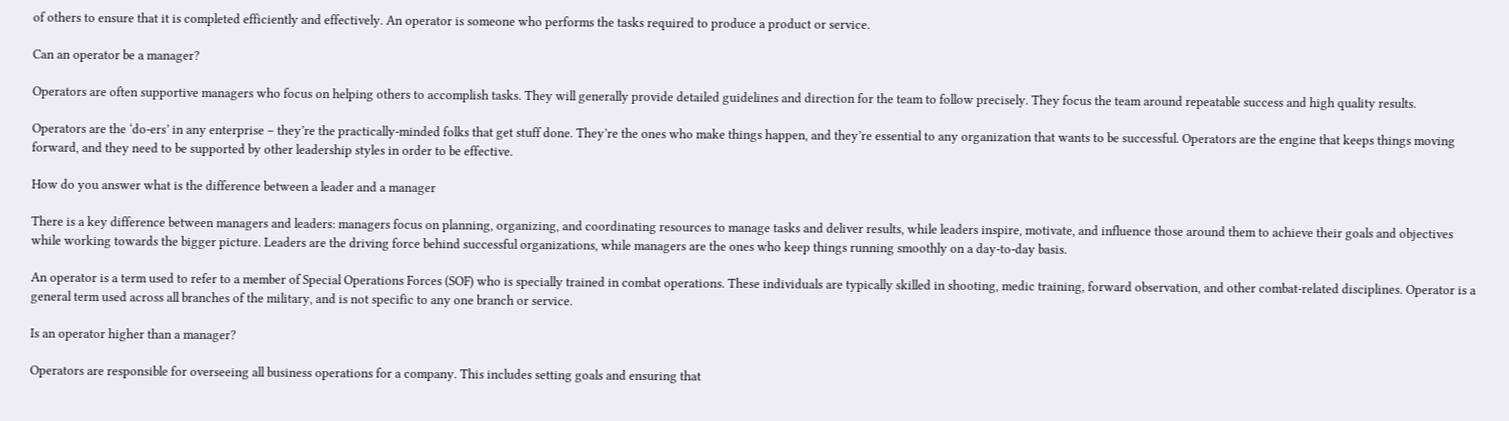of others to ensure that it is completed efficiently and effectively. An operator is someone who performs the tasks required to produce a product or service.

Can an operator be a manager?

Operators are often supportive managers who focus on helping others to accomplish tasks. They will generally provide detailed guidelines and direction for the team to follow precisely. They focus the team around repeatable success and high quality results.

Operators are the ‘do-ers’ in any enterprise – they’re the practically-minded folks that get stuff done. They’re the ones who make things happen, and they’re essential to any organization that wants to be successful. Operators are the engine that keeps things moving forward, and they need to be supported by other leadership styles in order to be effective.

How do you answer what is the difference between a leader and a manager

There is a key difference between managers and leaders: managers focus on planning, organizing, and coordinating resources to manage tasks and deliver results, while leaders inspire, motivate, and influence those around them to achieve their goals and objectives while working towards the bigger picture. Leaders are the driving force behind successful organizations, while managers are the ones who keep things running smoothly on a day-to-day basis.

An operator is a term used to refer to a member of Special Operations Forces (SOF) who is specially trained in combat operations. These individuals are typically skilled in shooting, medic training, forward observation, and other combat-related disciplines. Operator is a general term used across all branches of the military, and is not specific to any one branch or service.

Is an operator higher than a manager?

Operators are responsible for overseeing all business operations for a company. This includes setting goals and ensuring that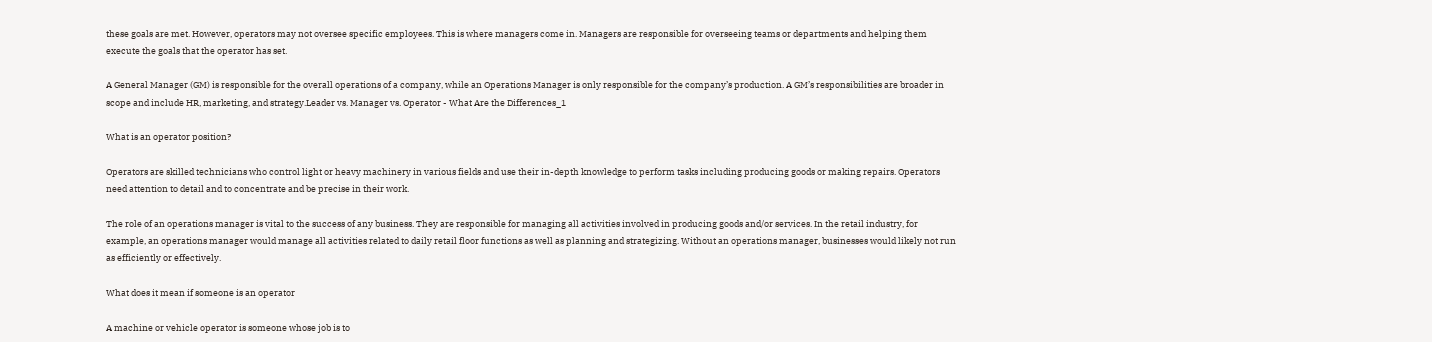these goals are met. However, operators may not oversee specific employees. This is where managers come in. Managers are responsible for overseeing teams or departments and helping them execute the goals that the operator has set.

A General Manager (GM) is responsible for the overall operations of a company, while an Operations Manager is only responsible for the company’s production. A GM’s responsibilities are broader in scope and include HR, marketing, and strategy.Leader vs. Manager vs. Operator - What Are the Differences_1

What is an operator position?

Operators are skilled technicians who control light or heavy machinery in various fields and use their in-depth knowledge to perform tasks including producing goods or making repairs. Operators need attention to detail and to concentrate and be precise in their work.

The role of an operations manager is vital to the success of any business. They are responsible for managing all activities involved in producing goods and/or services. In the retail industry, for example, an operations manager would manage all activities related to daily retail floor functions as well as planning and strategizing. Without an operations manager, businesses would likely not run as efficiently or effectively.

What does it mean if someone is an operator

A machine or vehicle operator is someone whose job is to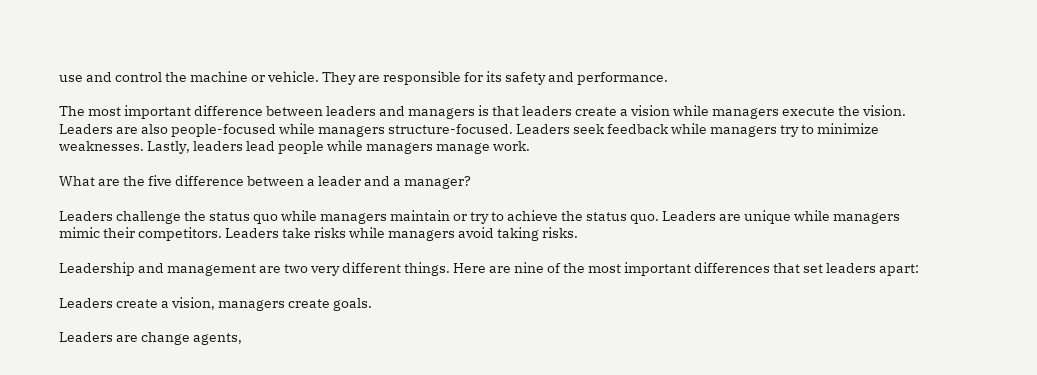use and control the machine or vehicle. They are responsible for its safety and performance.

The most important difference between leaders and managers is that leaders create a vision while managers execute the vision. Leaders are also people-focused while managers structure-focused. Leaders seek feedback while managers try to minimize weaknesses. Lastly, leaders lead people while managers manage work.

What are the five difference between a leader and a manager?

Leaders challenge the status quo while managers maintain or try to achieve the status quo. Leaders are unique while managers mimic their competitors. Leaders take risks while managers avoid taking risks.

Leadership and management are two very different things. Here are nine of the most important differences that set leaders apart:

Leaders create a vision, managers create goals.

Leaders are change agents,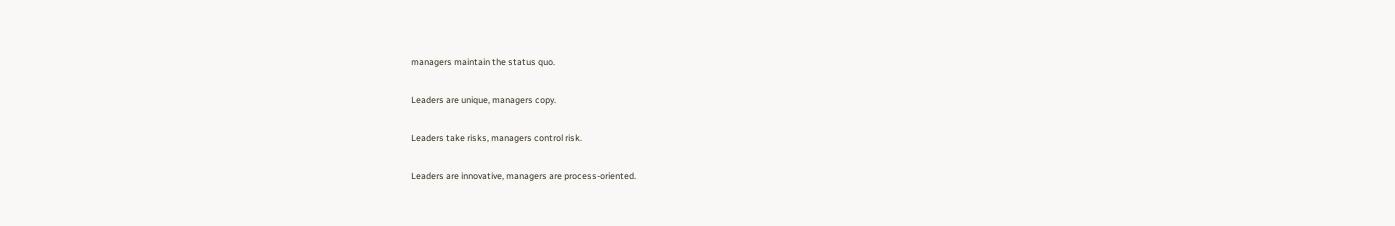managers maintain the status quo.

Leaders are unique, managers copy.

Leaders take risks, managers control risk.

Leaders are innovative, managers are process-oriented.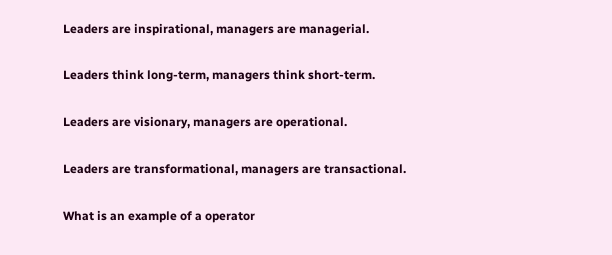Leaders are inspirational, managers are managerial.

Leaders think long-term, managers think short-term.

Leaders are visionary, managers are operational.

Leaders are transformational, managers are transactional.

What is an example of a operator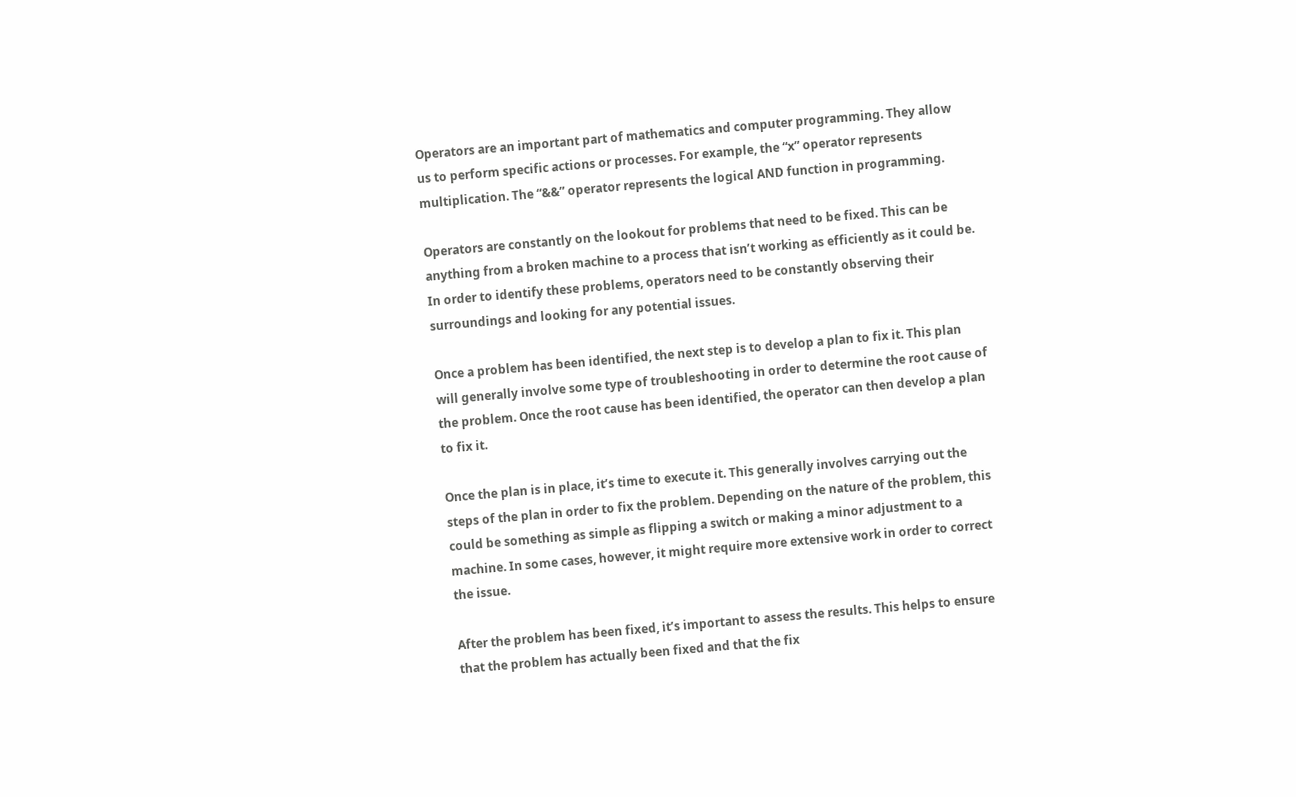Operators are an important part of mathematics and computer programming. They allow us to perform specific actions or processes. For example, the “x” operator represents multiplication. The “&&” operator represents the logical AND function in programming.

Operators are constantly on the lookout for problems that need to be fixed. This can be anything from a broken machine to a process that isn’t working as efficiently as it could be. In order to identify these problems, operators need to be constantly observing their surroundings and looking for any potential issues.

Once a problem has been identified, the next step is to develop a plan to fix it. This plan will generally involve some type of troubleshooting in order to determine the root cause of the problem. Once the root cause has been identified, the operator can then develop a plan to fix it.

Once the plan is in place, it’s time to execute it. This generally involves carrying out the steps of the plan in order to fix the problem. Depending on the nature of the problem, this could be something as simple as flipping a switch or making a minor adjustment to a machine. In some cases, however, it might require more extensive work in order to correct the issue.

After the problem has been fixed, it’s important to assess the results. This helps to ensure that the problem has actually been fixed and that the fix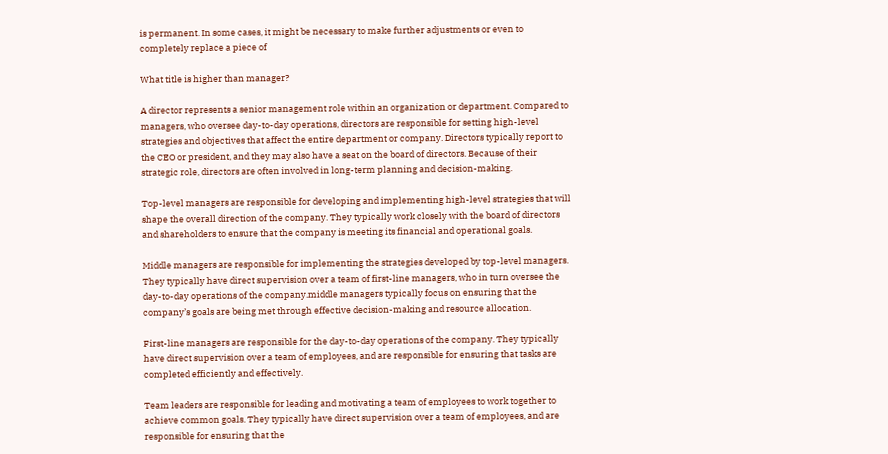is permanent. In some cases, it might be necessary to make further adjustments or even to completely replace a piece of

What title is higher than manager?

A director represents a senior management role within an organization or department. Compared to managers, who oversee day-to-day operations, directors are responsible for setting high-level strategies and objectives that affect the entire department or company. Directors typically report to the CEO or president, and they may also have a seat on the board of directors. Because of their strategic role, directors are often involved in long-term planning and decision-making.

Top-level managers are responsible for developing and implementing high-level strategies that will shape the overall direction of the company. They typically work closely with the board of directors and shareholders to ensure that the company is meeting its financial and operational goals.

Middle managers are responsible for implementing the strategies developed by top-level managers. They typically have direct supervision over a team of first-line managers, who in turn oversee the day-to-day operations of the company.middle managers typically focus on ensuring that the company’s goals are being met through effective decision-making and resource allocation.

First-line managers are responsible for the day-to-day operations of the company. They typically have direct supervision over a team of employees, and are responsible for ensuring that tasks are completed efficiently and effectively.

Team leaders are responsible for leading and motivating a team of employees to work together to achieve common goals. They typically have direct supervision over a team of employees, and are responsible for ensuring that the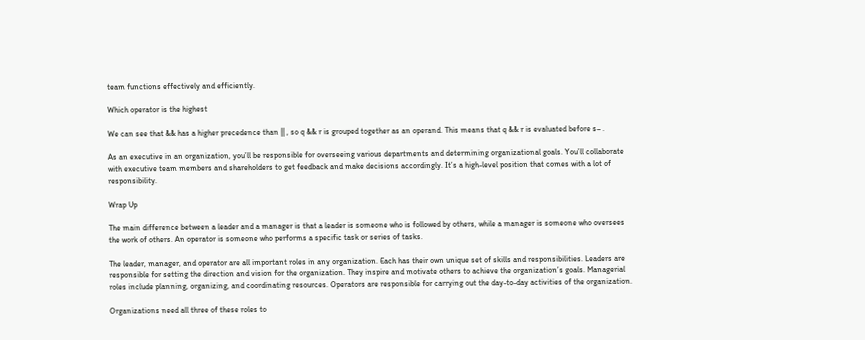team functions effectively and efficiently.

Which operator is the highest

We can see that && has a higher precedence than || , so q && r is grouped together as an operand. This means that q && r is evaluated before s– .

As an executive in an organization, you’ll be responsible for overseeing various departments and determining organizational goals. You’ll collaborate with executive team members and shareholders to get feedback and make decisions accordingly. It’s a high-level position that comes with a lot of responsibility.

Wrap Up

The main difference between a leader and a manager is that a leader is someone who is followed by others, while a manager is someone who oversees the work of others. An operator is someone who performs a specific task or series of tasks.

The leader, manager, and operator are all important roles in any organization. Each has their own unique set of skills and responsibilities. Leaders are responsible for setting the direction and vision for the organization. They inspire and motivate others to achieve the organization’s goals. Managerial roles include planning, organizing, and coordinating resources. Operators are responsible for carrying out the day-to-day activities of the organization.

Organizations need all three of these roles to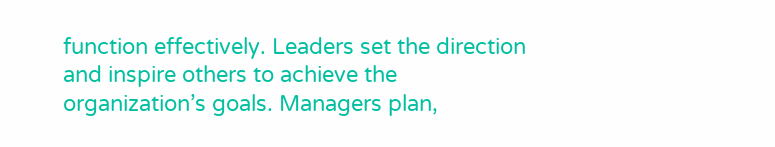function effectively. Leaders set the direction and inspire others to achieve the organization’s goals. Managers plan,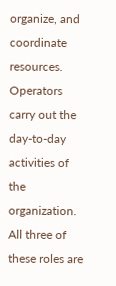organize, and coordinate resources. Operators carry out the day-to-day activities of the organization. All three of these roles are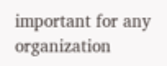important for any organization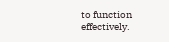to function effectively.